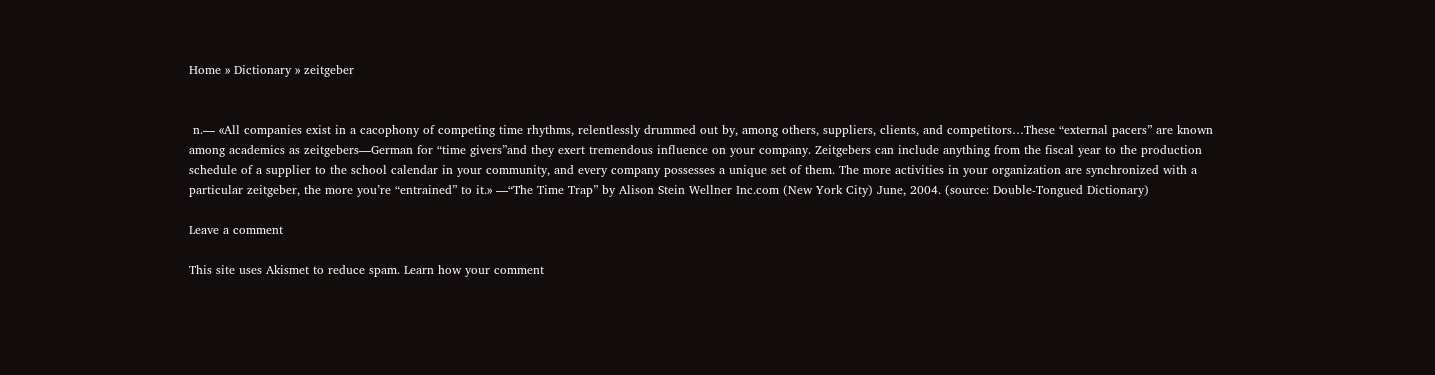Home » Dictionary » zeitgeber


 n.— «All companies exist in a cacophony of competing time rhythms, relentlessly drummed out by, among others, suppliers, clients, and competitors…These “external pacers” are known among academics as zeitgebers—German for “time givers”and they exert tremendous influence on your company. Zeitgebers can include anything from the fiscal year to the production schedule of a supplier to the school calendar in your community, and every company possesses a unique set of them. The more activities in your organization are synchronized with a particular zeitgeber, the more you’re “entrained” to it.» —“The Time Trap” by Alison Stein Wellner Inc.com (New York City) June, 2004. (source: Double-Tongued Dictionary)

Leave a comment

This site uses Akismet to reduce spam. Learn how your comment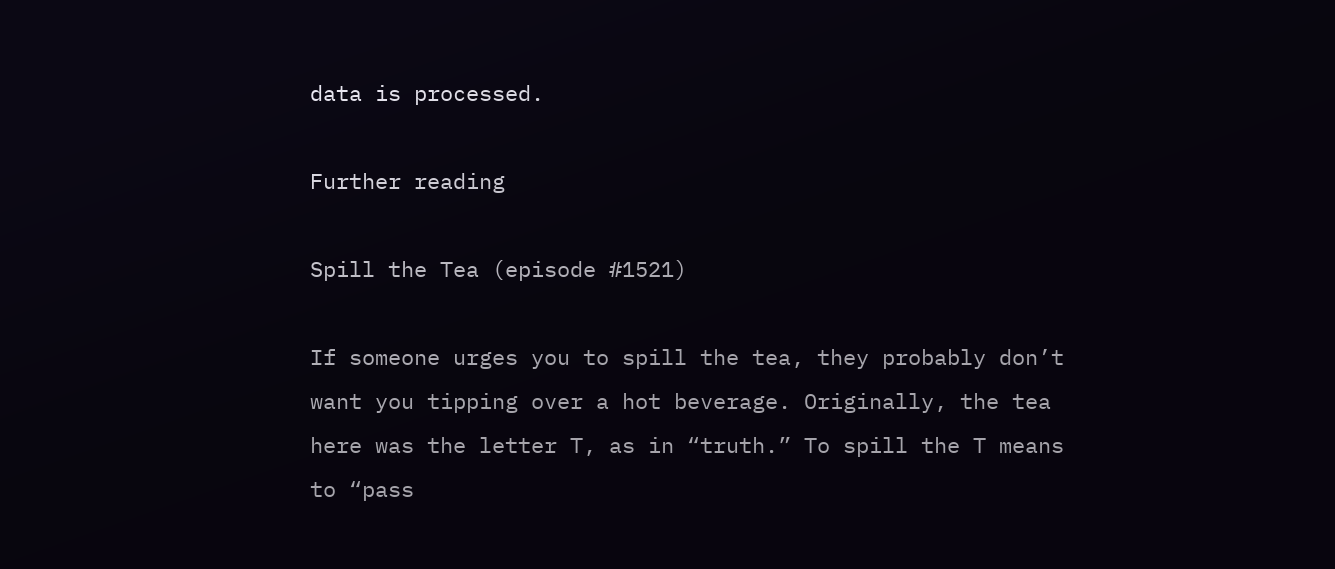data is processed.

Further reading

Spill the Tea (episode #1521)

If someone urges you to spill the tea, they probably don’t want you tipping over a hot beverage. Originally, the tea here was the letter T, as in “truth.” To spill the T means to “pass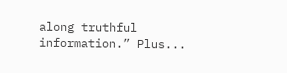along truthful information.” Plus...